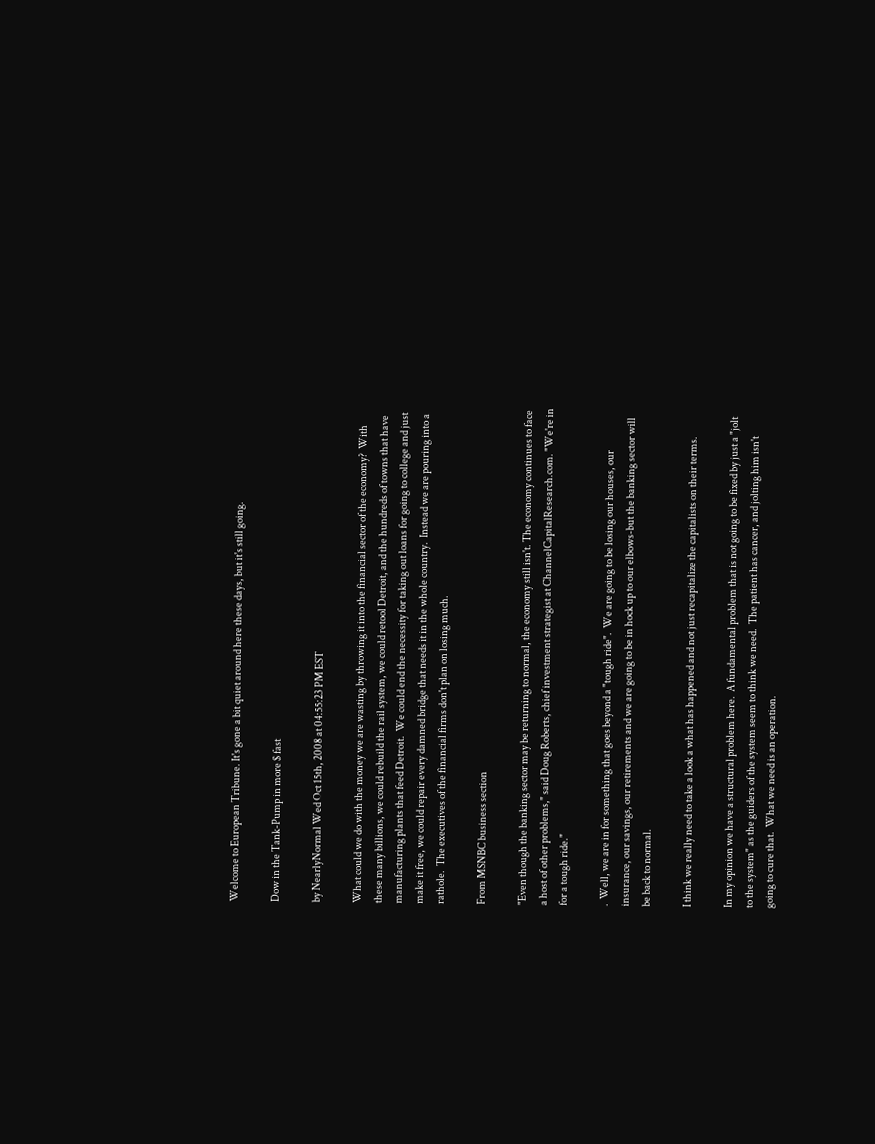Welcome to European Tribune. It's gone a bit quiet around here these days, but it's still going.

Dow in the Tank-Pump in more $ fast

by NearlyNormal Wed Oct 15th, 2008 at 04:55:23 PM EST

What could we do with the money we are wasting by throwing it into the financial sector of the economy?  With these many billions, we could rebuild the rail system, we could retool Detroit, and the hundreds of towns that have manufacturing plants that feed Detroit.  We could end the necessity for taking out loans for going to college and just make it free, we could repair every damned bridge that needs it in the whole country.  Instead we are pouring into a rathole.  The executives of the financial firms don't plan on losing much.

From MSNBC business section

"Even though the banking sector may be returning to normal, the economy still isn't. The economy continues to face a host of other problems," said Doug Roberts, chief investment strategist at ChannelCapitalResearch.com. "We're in for a tough ride."

.  Well, we are in for something that goes beyond a "tough ride".  We are going to be losing our houses, our insurance, our savings, our retirements and we are going to be in hock up to our elbows-but the banking sector will be back to normal.

I think we really need to take a look a what has happened and not just recapitalize the capitalists on their terms.

In my opinion we have a structural problem here.  A fundamental problem that is not going to be fixed by just a "jolt to the system" as the guiders of the system seem to think we need.  The patient has cancer, and jolting him isn't going to cure that.  What we need is an operation.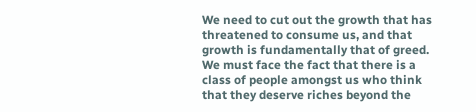We need to cut out the growth that has threatened to consume us, and that growth is fundamentally that of greed.  We must face the fact that there is a class of people amongst us who think that they deserve riches beyond the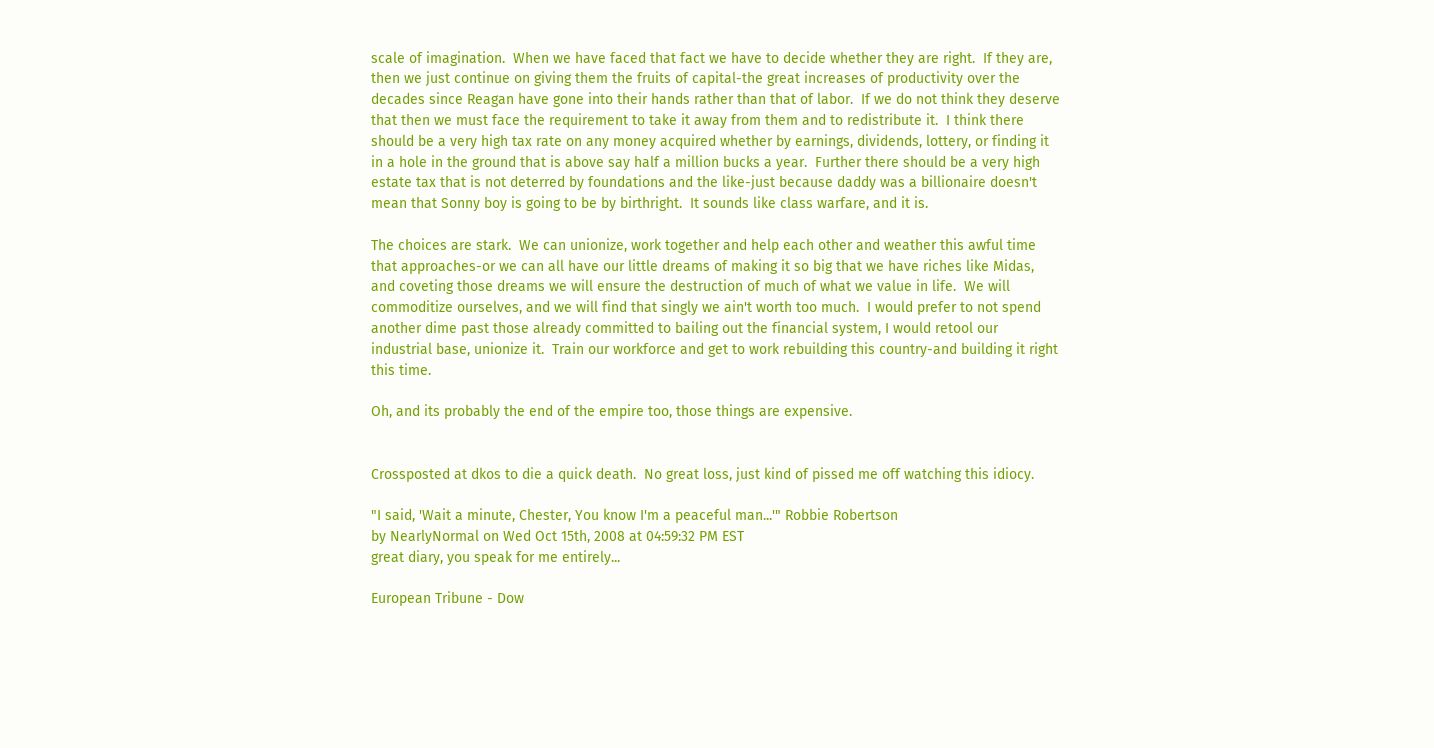scale of imagination.  When we have faced that fact we have to decide whether they are right.  If they are, then we just continue on giving them the fruits of capital-the great increases of productivity over the decades since Reagan have gone into their hands rather than that of labor.  If we do not think they deserve that then we must face the requirement to take it away from them and to redistribute it.  I think there should be a very high tax rate on any money acquired whether by earnings, dividends, lottery, or finding it in a hole in the ground that is above say half a million bucks a year.  Further there should be a very high estate tax that is not deterred by foundations and the like-just because daddy was a billionaire doesn't mean that Sonny boy is going to be by birthright.  It sounds like class warfare, and it is.

The choices are stark.  We can unionize, work together and help each other and weather this awful time that approaches-or we can all have our little dreams of making it so big that we have riches like Midas, and coveting those dreams we will ensure the destruction of much of what we value in life.  We will commoditize ourselves, and we will find that singly we ain't worth too much.  I would prefer to not spend another dime past those already committed to bailing out the financial system, I would retool our industrial base, unionize it.  Train our workforce and get to work rebuilding this country-and building it right this time.

Oh, and its probably the end of the empire too, those things are expensive.


Crossposted at dkos to die a quick death.  No great loss, just kind of pissed me off watching this idiocy.

"I said, 'Wait a minute, Chester, You know I'm a peaceful man...'" Robbie Robertson
by NearlyNormal on Wed Oct 15th, 2008 at 04:59:32 PM EST
great diary, you speak for me entirely...

European Tribune - Dow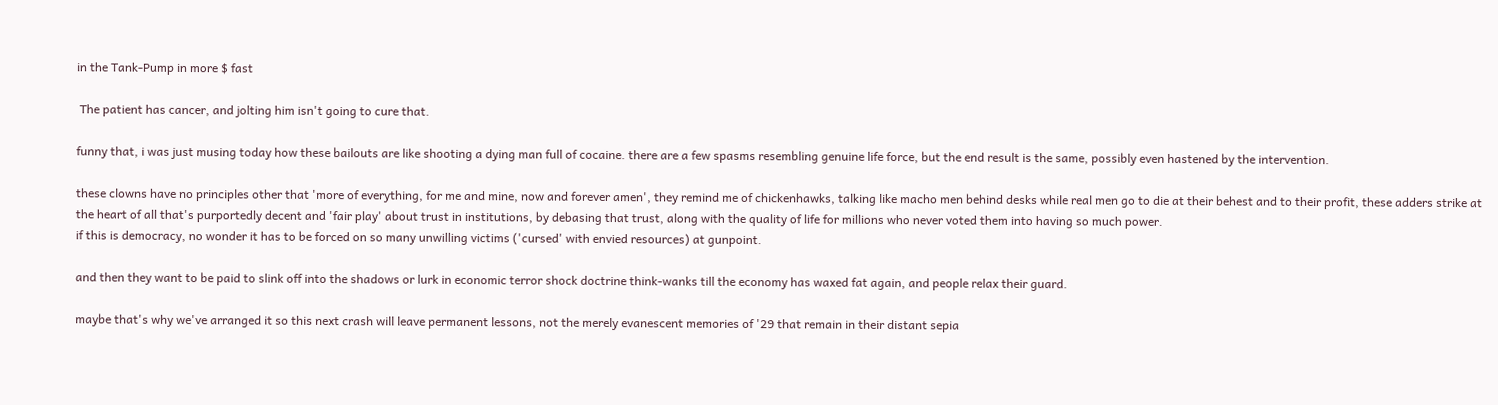in the Tank-Pump in more $ fast

 The patient has cancer, and jolting him isn't going to cure that.

funny that, i was just musing today how these bailouts are like shooting a dying man full of cocaine. there are a few spasms resembling genuine life force, but the end result is the same, possibly even hastened by the intervention.

these clowns have no principles other that 'more of everything, for me and mine, now and forever amen', they remind me of chickenhawks, talking like macho men behind desks while real men go to die at their behest and to their profit, these adders strike at the heart of all that's purportedly decent and 'fair play' about trust in institutions, by debasing that trust, along with the quality of life for millions who never voted them into having so much power.
if this is democracy, no wonder it has to be forced on so many unwilling victims ('cursed' with envied resources) at gunpoint.

and then they want to be paid to slink off into the shadows or lurk in economic terror shock doctrine think-wanks till the economy has waxed fat again, and people relax their guard.

maybe that's why we've arranged it so this next crash will leave permanent lessons, not the merely evanescent memories of '29 that remain in their distant sepia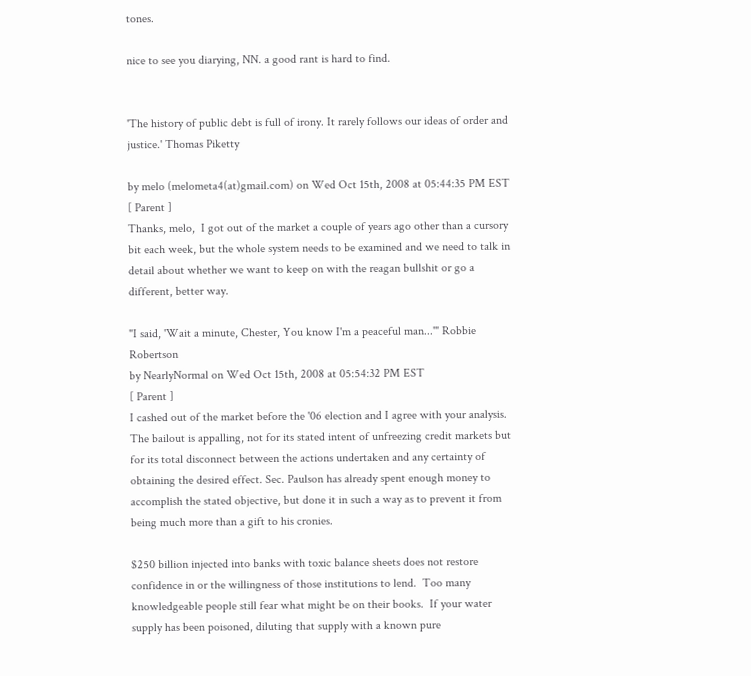tones.

nice to see you diarying, NN. a good rant is hard to find.


'The history of public debt is full of irony. It rarely follows our ideas of order and justice.' Thomas Piketty

by melo (melometa4(at)gmail.com) on Wed Oct 15th, 2008 at 05:44:35 PM EST
[ Parent ]
Thanks, melo,  I got out of the market a couple of years ago other than a cursory bit each week, but the whole system needs to be examined and we need to talk in detail about whether we want to keep on with the reagan bullshit or go a different, better way.

"I said, 'Wait a minute, Chester, You know I'm a peaceful man...'" Robbie Robertson
by NearlyNormal on Wed Oct 15th, 2008 at 05:54:32 PM EST
[ Parent ]
I cashed out of the market before the '06 election and I agree with your analysis.  The bailout is appalling, not for its stated intent of unfreezing credit markets but for its total disconnect between the actions undertaken and any certainty of obtaining the desired effect. Sec. Paulson has already spent enough money to accomplish the stated objective, but done it in such a way as to prevent it from being much more than a gift to his cronies.

$250 billion injected into banks with toxic balance sheets does not restore confidence in or the willingness of those institutions to lend.  Too many knowledgeable people still fear what might be on their books.  If your water supply has been poisoned, diluting that supply with a known pure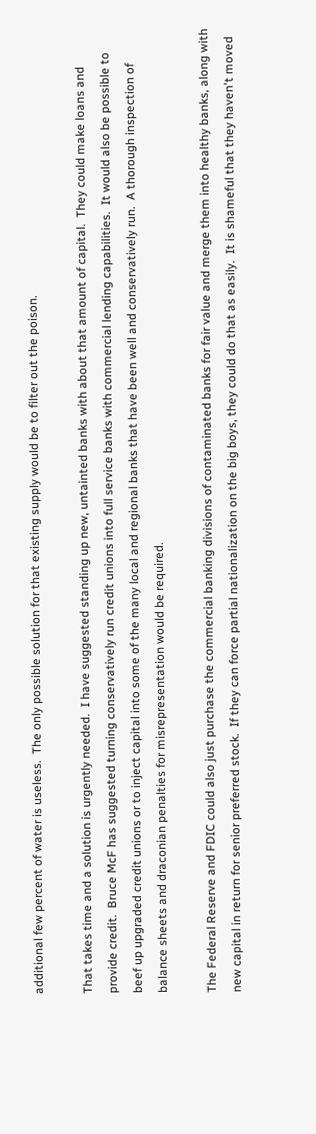additional few percent of water is useless.  The only possible solution for that existing supply would be to filter out the poison.

That takes time and a solution is urgently needed.  I have suggested standing up new, untainted banks with about that amount of capital.  They could make loans and provide credit.  Bruce McF has suggested turning conservatively run credit unions into full service banks with commercial lending capabilities.  It would also be possible to beef up upgraded credit unions or to inject capital into some of the many local and regional banks that have been well and conservatively run.  A thorough inspection of balance sheets and draconian penalties for misrepresentation would be required.

The Federal Reserve and FDIC could also just purchase the commercial banking divisions of contaminated banks for fair value and merge them into healthy banks, along with new capital in return for senior preferred stock.  If they can force partial nationalization on the big boys, they could do that as easily.  It is shameful that they haven't moved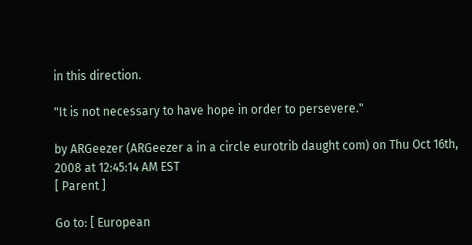in this direction.

"It is not necessary to have hope in order to persevere."

by ARGeezer (ARGeezer a in a circle eurotrib daught com) on Thu Oct 16th, 2008 at 12:45:14 AM EST
[ Parent ]

Go to: [ European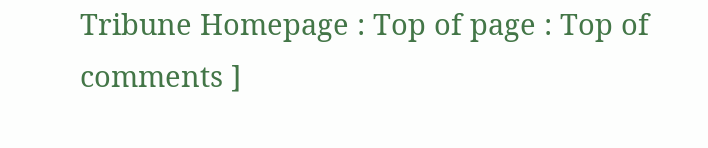Tribune Homepage : Top of page : Top of comments ]